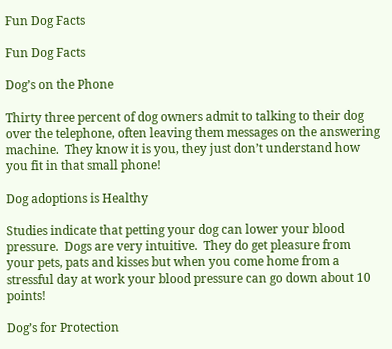Fun Dog Facts

Fun Dog Facts

Dog’s on the Phone

Thirty three percent of dog owners admit to talking to their dog over the telephone, often leaving them messages on the answering machine.  They know it is you, they just don’t understand how you fit in that small phone!

Dog adoptions is Healthy

Studies indicate that petting your dog can lower your blood pressure.  Dogs are very intuitive.  They do get pleasure from your pets, pats and kisses but when you come home from a stressful day at work your blood pressure can go down about 10 points!

Dog’s for Protection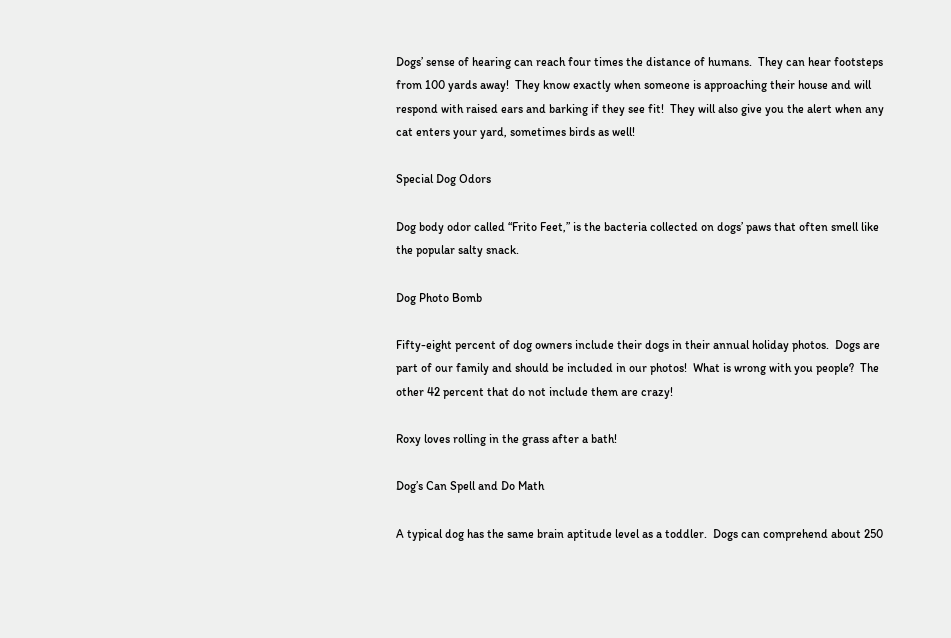Dogs’ sense of hearing can reach four times the distance of humans.  They can hear footsteps from 100 yards away!  They know exactly when someone is approaching their house and will respond with raised ears and barking if they see fit!  They will also give you the alert when any cat enters your yard, sometimes birds as well!

Special Dog Odors

Dog body odor called “Frito Feet,” is the bacteria collected on dogs’ paws that often smell like the popular salty snack.

Dog Photo Bomb

Fifty-eight percent of dog owners include their dogs in their annual holiday photos.  Dogs are part of our family and should be included in our photos!  What is wrong with you people?  The other 42 percent that do not include them are crazy!

Roxy loves rolling in the grass after a bath!

Dog’s Can Spell and Do Math

A typical dog has the same brain aptitude level as a toddler.  Dogs can comprehend about 250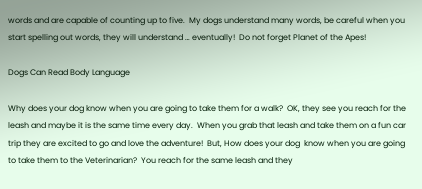words and are capable of counting up to five.  My dogs understand many words, be careful when you start spelling out words, they will understand … eventually!  Do not forget Planet of the Apes!

Dogs Can Read Body Language

Why does your dog know when you are going to take them for a walk?  OK, they see you reach for the leash and maybe it is the same time every day.  When you grab that leash and take them on a fun car trip they are excited to go and love the adventure!  But, How does your dog  know when you are going to take them to the Veterinarian?  You reach for the same leash and they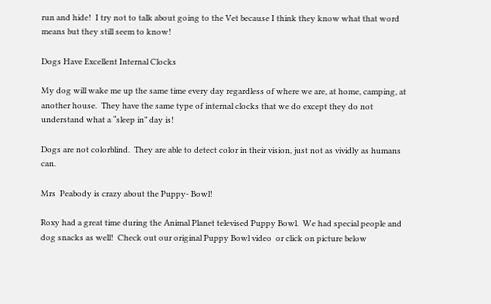run and hide!  I try not to talk about going to the Vet because I think they know what that word means but they still seem to know!

Dogs Have Excellent Internal Clocks

My dog will wake me up the same time every day regardless of where we are, at home, camping, at another house.  They have the same type of internal clocks that we do except they do not understand what a “sleep in” day is!

Dogs are not colorblind.  They are able to detect color in their vision, just not as vividly as humans can.

Mrs  Peabody is crazy about the Puppy- Bowl!

Roxy had a great time during the Animal Planet televised Puppy Bowl.  We had special people and dog snacks as well!  Check out our original Puppy Bowl video  or click on picture below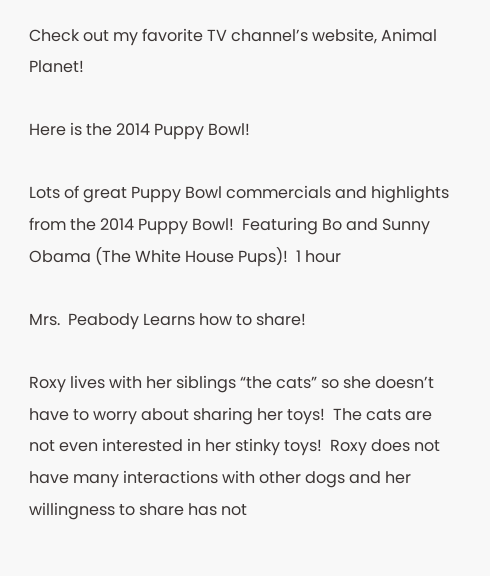Check out my favorite TV channel’s website, Animal Planet!

Here is the 2014 Puppy Bowl!

Lots of great Puppy Bowl commercials and highlights from the 2014 Puppy Bowl!  Featuring Bo and Sunny Obama (The White House Pups)!  1 hour

Mrs.  Peabody Learns how to share!

Roxy lives with her siblings “the cats” so she doesn’t have to worry about sharing her toys!  The cats are not even interested in her stinky toys!  Roxy does not have many interactions with other dogs and her willingness to share has not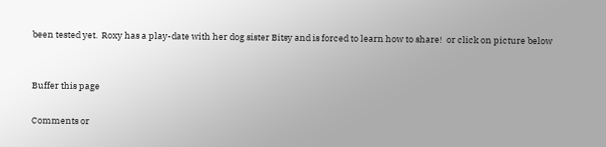been tested yet.  Roxy has a play-date with her dog sister Bitsy and is forced to learn how to share!  or click on picture below


Buffer this page

Comments or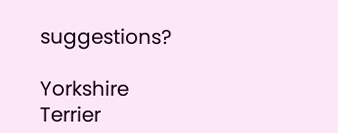suggestions?

Yorkshire Terrier